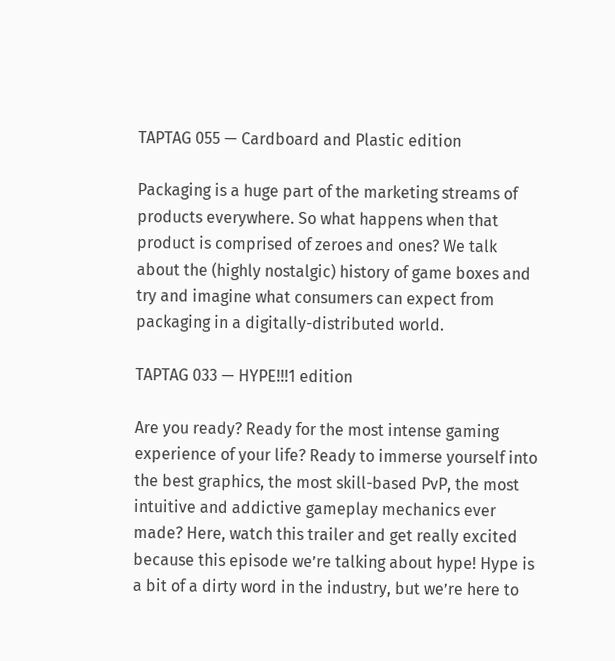TAPTAG 055 — Cardboard and Plastic edition

Packaging is a huge part of the marketing streams of products everywhere. So what happens when that product is comprised of zeroes and ones? We talk about the (highly nostalgic) history of game boxes and try and imagine what consumers can expect from packaging in a digitally-distributed world.

TAPTAG 033 — HYPE!!!1 edition

Are you ready? Ready for the most intense gaming experience of your life? Ready to immerse yourself into the best graphics, the most skill-based PvP, the most intuitive and addictive gameplay mechanics ever made? Here, watch this trailer and get really excited because this episode we’re talking about hype! Hype is a bit of a dirty word in the industry, but we’re here to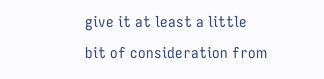give it at least a little bit of consideration from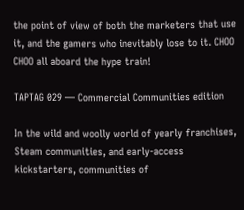the point of view of both the marketers that use it, and the gamers who inevitably lose to it. CHOO CHOO all aboard the hype train!

TAPTAG 029 — Commercial Communities edition

In the wild and woolly world of yearly franchises, Steam communities, and early-access kickstarters, communities of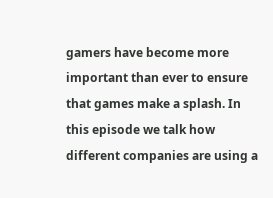gamers have become more important than ever to ensure that games make a splash. In this episode we talk how different companies are using a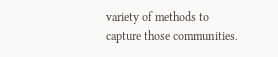variety of methods to capture those communities.